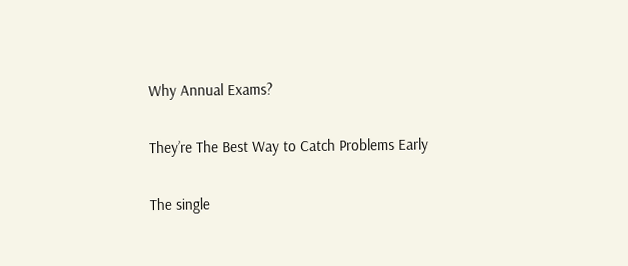Why Annual Exams?

They’re The Best Way to Catch Problems Early

The single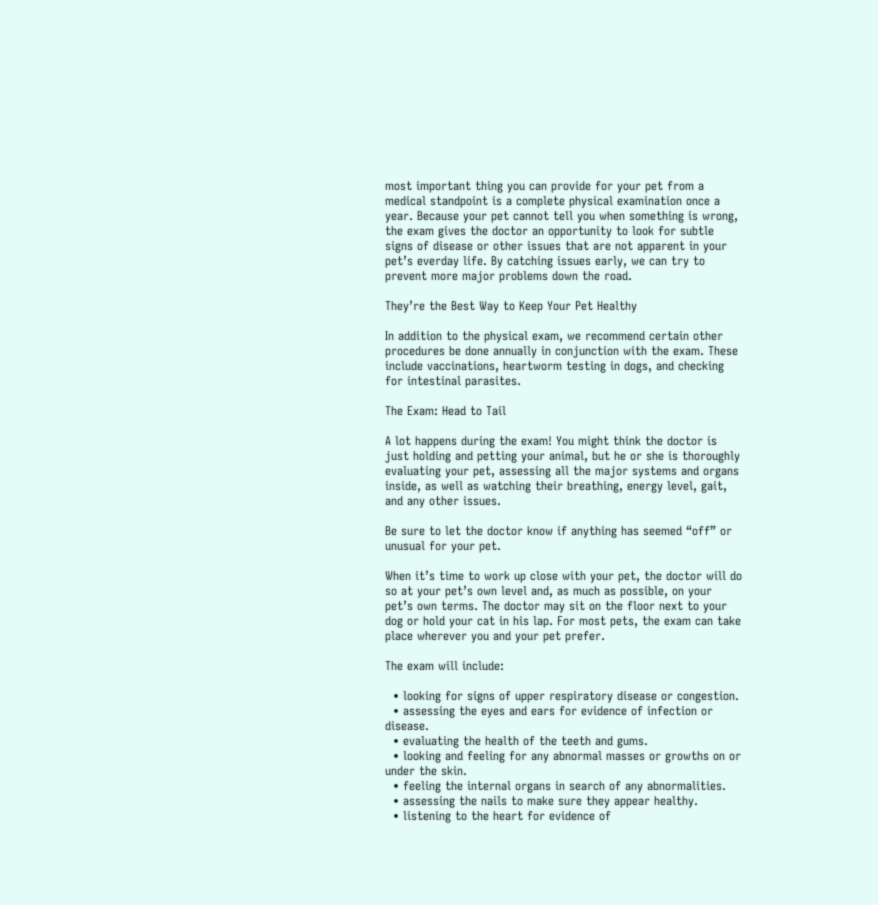most important thing you can provide for your pet from a medical standpoint is a complete physical examination once a year. Because your pet cannot tell you when something is wrong, the exam gives the doctor an opportunity to look for subtle signs of disease or other issues that are not apparent in your pet’s everday life. By catching issues early, we can try to prevent more major problems down the road.

They’re the Best Way to Keep Your Pet Healthy

In addition to the physical exam, we recommend certain other procedures be done annually in conjunction with the exam. These include vaccinations, heartworm testing in dogs, and checking for intestinal parasites.

The Exam: Head to Tail

A lot happens during the exam! You might think the doctor is just holding and petting your animal, but he or she is thoroughly evaluating your pet, assessing all the major systems and organs inside, as well as watching their breathing, energy level, gait, and any other issues.

Be sure to let the doctor know if anything has seemed “off” or unusual for your pet.

When it’s time to work up close with your pet, the doctor will do so at your pet’s own level and, as much as possible, on your pet’s own terms. The doctor may sit on the floor next to your dog or hold your cat in his lap. For most pets, the exam can take place wherever you and your pet prefer.

The exam will include:

  • looking for signs of upper respiratory disease or congestion.
  • assessing the eyes and ears for evidence of infection or disease.
  • evaluating the health of the teeth and gums.
  • looking and feeling for any abnormal masses or growths on or under the skin.
  • feeling the internal organs in search of any abnormalities.
  • assessing the nails to make sure they appear healthy.
  • listening to the heart for evidence of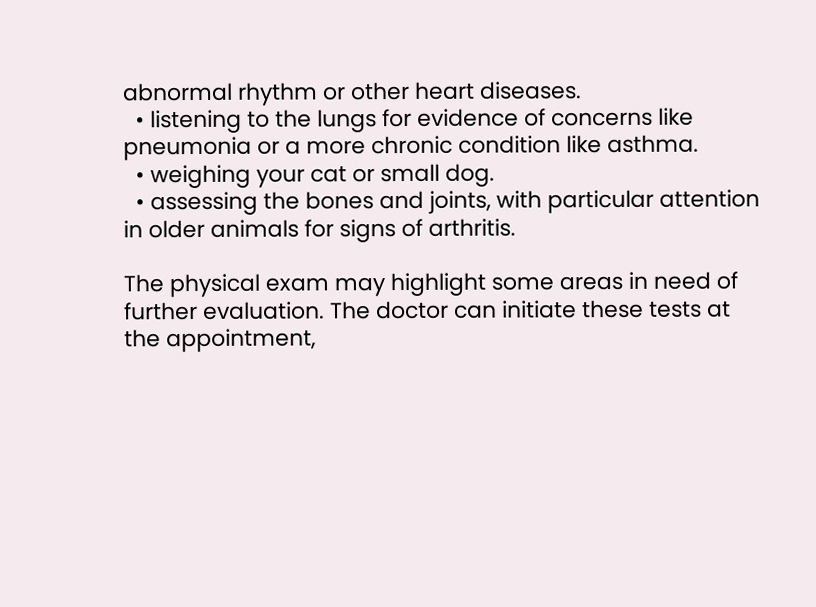abnormal rhythm or other heart diseases.
  • listening to the lungs for evidence of concerns like pneumonia or a more chronic condition like asthma.
  • weighing your cat or small dog.
  • assessing the bones and joints, with particular attention in older animals for signs of arthritis.

The physical exam may highlight some areas in need of further evaluation. The doctor can initiate these tests at the appointment,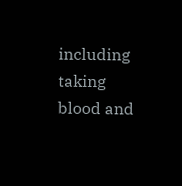including taking blood and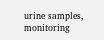urine samples, monitoring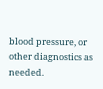blood pressure, or other diagnostics as needed.